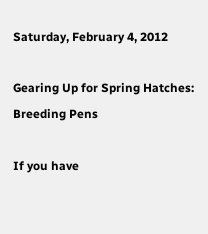Saturday, February 4, 2012

Gearing Up for Spring Hatches: Breeding Pens

If you have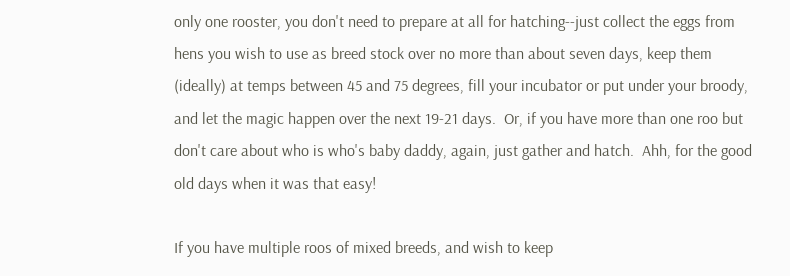only one rooster, you don't need to prepare at all for hatching--just collect the eggs from hens you wish to use as breed stock over no more than about seven days, keep them (ideally) at temps between 45 and 75 degrees, fill your incubator or put under your broody, and let the magic happen over the next 19-21 days.  Or, if you have more than one roo but don't care about who is who's baby daddy, again, just gather and hatch.  Ahh, for the good old days when it was that easy!

If you have multiple roos of mixed breeds, and wish to keep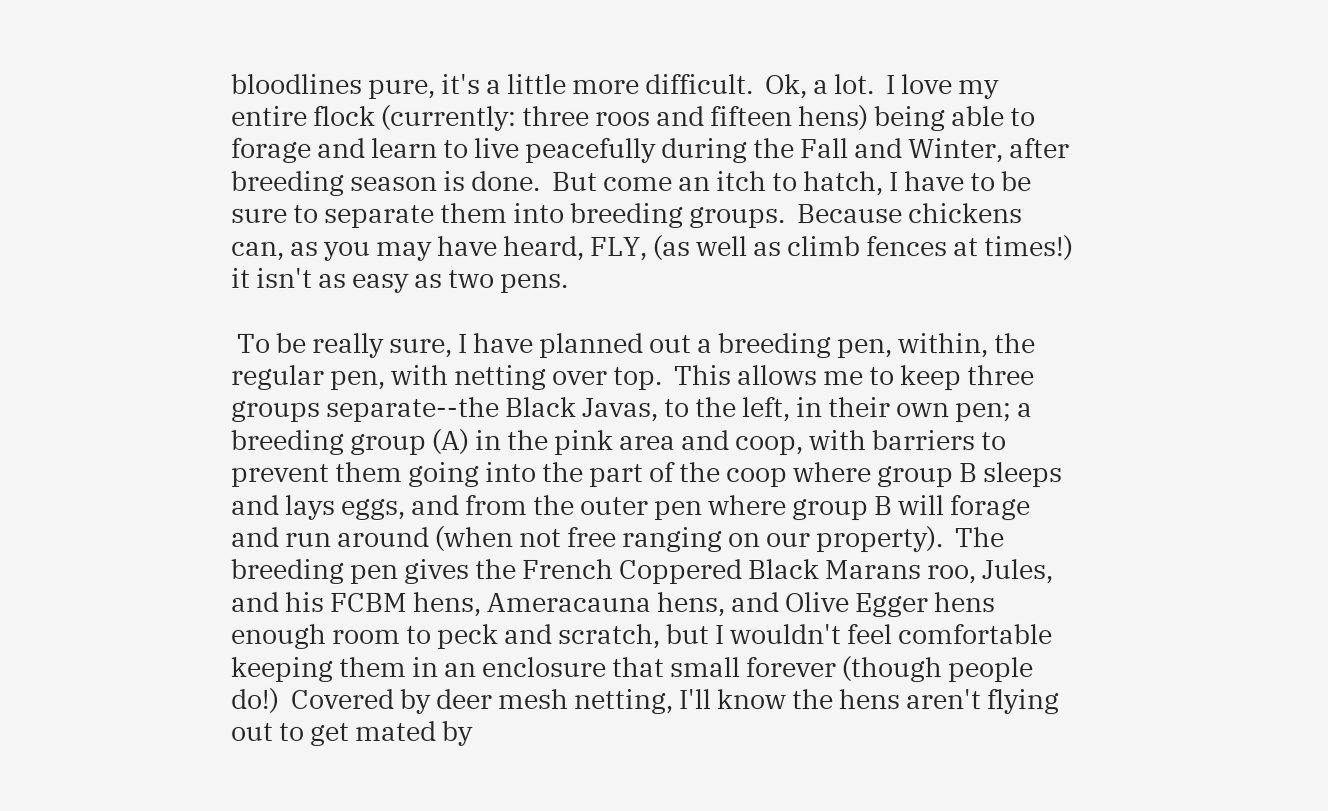bloodlines pure, it's a little more difficult.  Ok, a lot.  I love my entire flock (currently: three roos and fifteen hens) being able to forage and learn to live peacefully during the Fall and Winter, after breeding season is done.  But come an itch to hatch, I have to be sure to separate them into breeding groups.  Because chickens can, as you may have heard, FLY, (as well as climb fences at times!) it isn't as easy as two pens.

 To be really sure, I have planned out a breeding pen, within, the regular pen, with netting over top.  This allows me to keep three groups separate--the Black Javas, to the left, in their own pen; a breeding group (A) in the pink area and coop, with barriers to prevent them going into the part of the coop where group B sleeps and lays eggs, and from the outer pen where group B will forage and run around (when not free ranging on our property).  The breeding pen gives the French Coppered Black Marans roo, Jules, and his FCBM hens, Ameracauna hens, and Olive Egger hens enough room to peck and scratch, but I wouldn't feel comfortable keeping them in an enclosure that small forever (though people do!)  Covered by deer mesh netting, I'll know the hens aren't flying out to get mated by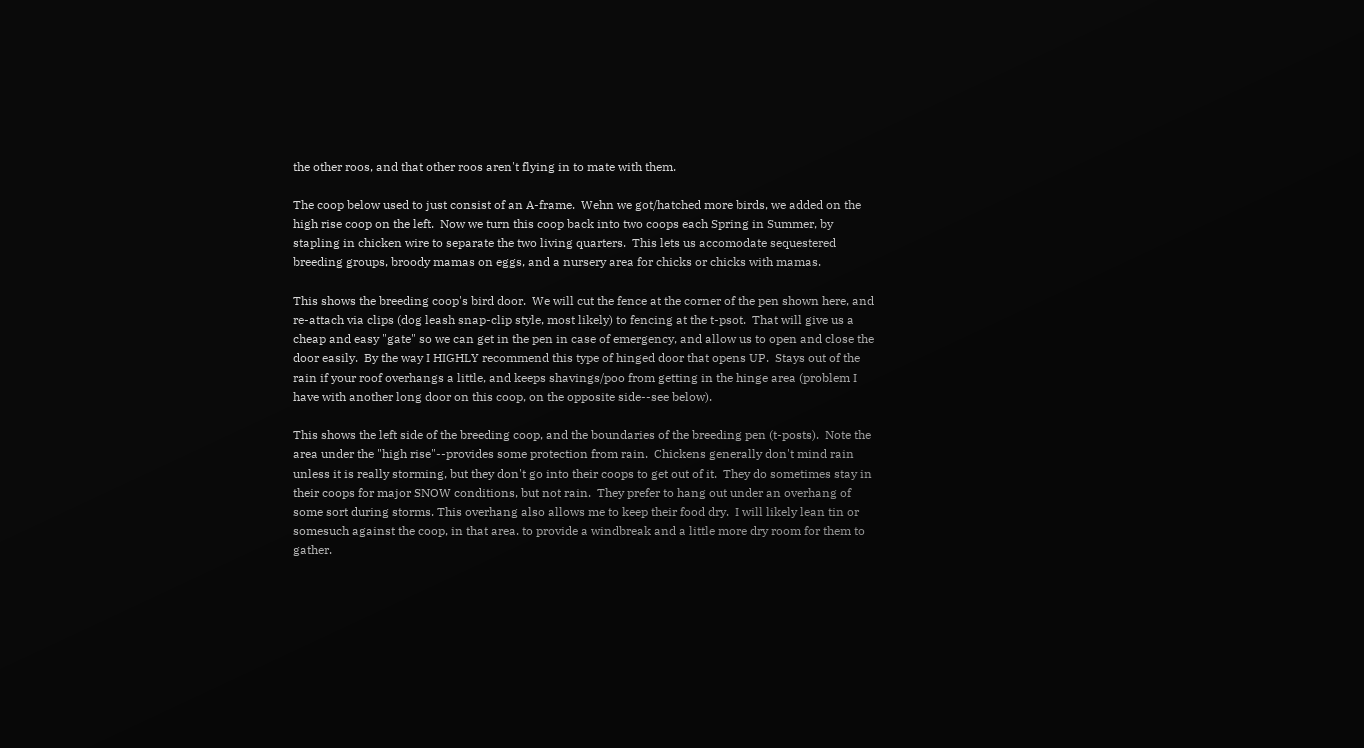the other roos, and that other roos aren't flying in to mate with them.

The coop below used to just consist of an A-frame.  Wehn we got/hatched more birds, we added on the high rise coop on the left.  Now we turn this coop back into two coops each Spring in Summer, by stapling in chicken wire to separate the two living quarters.  This lets us accomodate sequestered breeding groups, broody mamas on eggs, and a nursery area for chicks or chicks with mamas.

This shows the breeding coop's bird door.  We will cut the fence at the corner of the pen shown here, and re-attach via clips (dog leash snap-clip style, most likely) to fencing at the t-psot.  That will give us a cheap and easy "gate" so we can get in the pen in case of emergency, and allow us to open and close the door easily.  By the way I HIGHLY recommend this type of hinged door that opens UP.  Stays out of the rain if your roof overhangs a little, and keeps shavings/poo from getting in the hinge area (problem I have with another long door on this coop, on the opposite side--see below).

This shows the left side of the breeding coop, and the boundaries of the breeding pen (t-posts).  Note the area under the "high rise"--provides some protection from rain.  Chickens generally don't mind rain unless it is really storming, but they don't go into their coops to get out of it.  They do sometimes stay in their coops for major SNOW conditions, but not rain.  They prefer to hang out under an overhang of some sort during storms. This overhang also allows me to keep their food dry.  I will likely lean tin or somesuch against the coop, in that area. to provide a windbreak and a little more dry room for them to gather.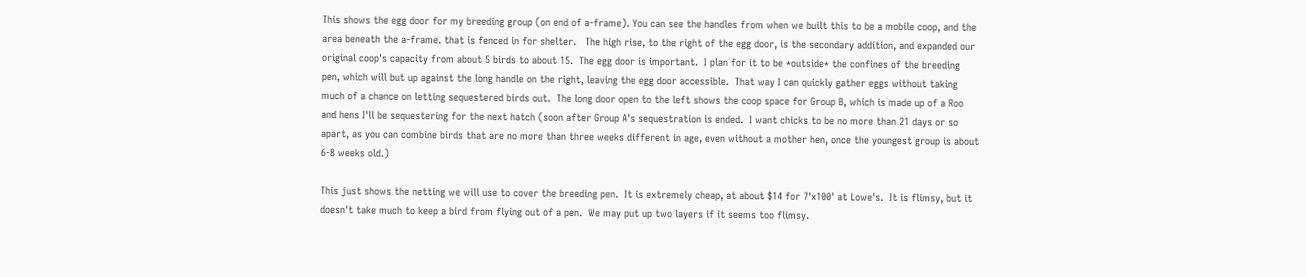This shows the egg door for my breeding group (on end of a-frame). You can see the handles from when we built this to be a mobile coop, and the area beneath the a-frame. that is fenced in for shelter.   The high rise, to the right of the egg door, is the secondary addition, and expanded our original coop's capacity from about 5 birds to about 15.  The egg door is important.  I plan for it to be *outside* the confines of the breeding pen, which will but up against the long handle on the right, leaving the egg door accessible.  That way I can quickly gather eggs without taking much of a chance on letting sequestered birds out.  The long door open to the left shows the coop space for Group B, which is made up of a Roo and hens I'll be sequestering for the next hatch (soon after Group A's sequestration is ended.  I want chicks to be no more than 21 days or so apart, as you can combine birds that are no more than three weeks different in age, even without a mother hen, once the youngest group is about 6-8 weeks old.)

This just shows the netting we will use to cover the breeding pen.  It is extremely cheap, at about $14 for 7'x100' at Lowe's.  It is flimsy, but it doesn't take much to keep a bird from flying out of a pen.  We may put up two layers if it seems too flimsy.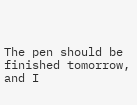The pen should be finished tomorrow, and I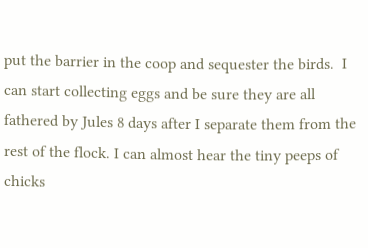put the barrier in the coop and sequester the birds.  I can start collecting eggs and be sure they are all fathered by Jules 8 days after I separate them from the rest of the flock. I can almost hear the tiny peeps of chicks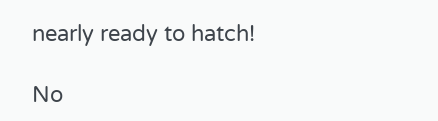nearly ready to hatch!

No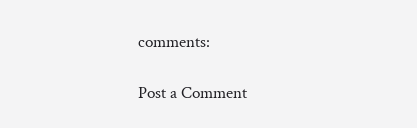comments:

Post a Comment